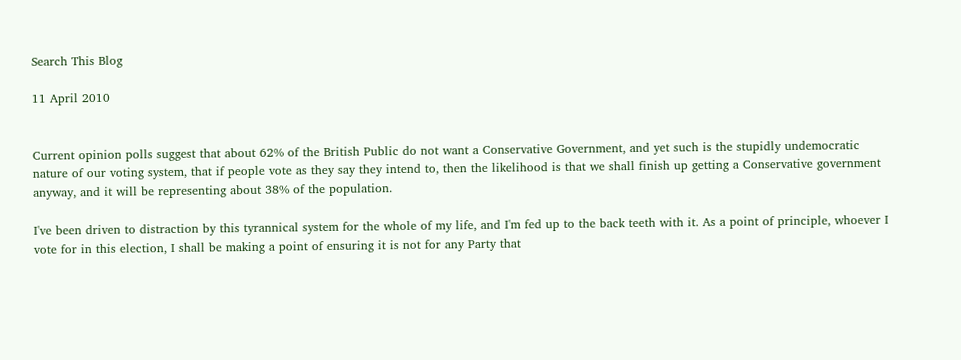Search This Blog

11 April 2010


Current opinion polls suggest that about 62% of the British Public do not want a Conservative Government, and yet such is the stupidly undemocratic nature of our voting system, that if people vote as they say they intend to, then the likelihood is that we shall finish up getting a Conservative government anyway, and it will be representing about 38% of the population.

I've been driven to distraction by this tyrannical system for the whole of my life, and I'm fed up to the back teeth with it. As a point of principle, whoever I vote for in this election, I shall be making a point of ensuring it is not for any Party that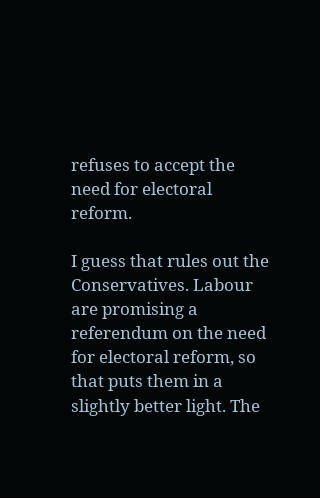refuses to accept the need for electoral reform.

I guess that rules out the Conservatives. Labour are promising a referendum on the need for electoral reform, so that puts them in a slightly better light. The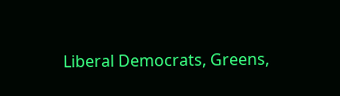Liberal Democrats, Greens,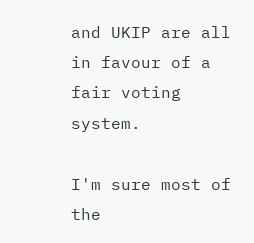and UKIP are all in favour of a fair voting system.

I'm sure most of the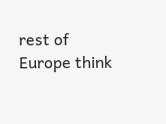rest of Europe think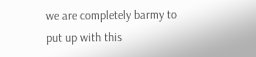we are completely barmy to put up with this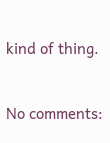kind of thing.

No comments: